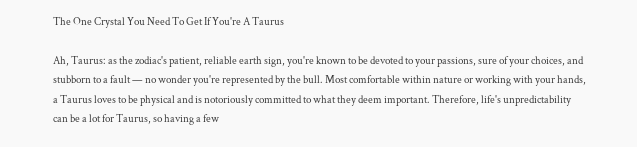The One Crystal You Need To Get If You're A Taurus

Ah, Taurus: as the zodiac's patient, reliable earth sign, you're known to be devoted to your passions, sure of your choices, and stubborn to a fault — no wonder you're represented by the bull. Most comfortable within nature or working with your hands, a Taurus loves to be physical and is notoriously committed to what they deem important. Therefore, life's unpredictability can be a lot for Taurus, so having a few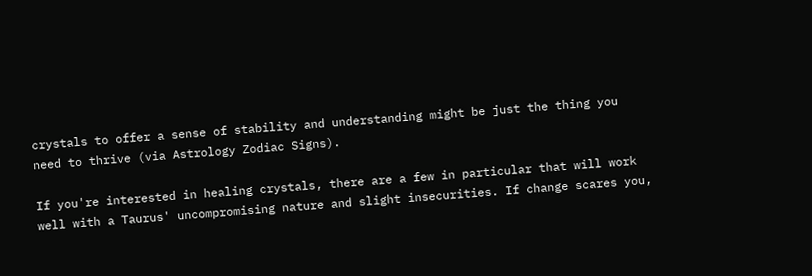crystals to offer a sense of stability and understanding might be just the thing you need to thrive (via Astrology Zodiac Signs).

If you're interested in healing crystals, there are a few in particular that will work well with a Taurus' uncompromising nature and slight insecurities. If change scares you,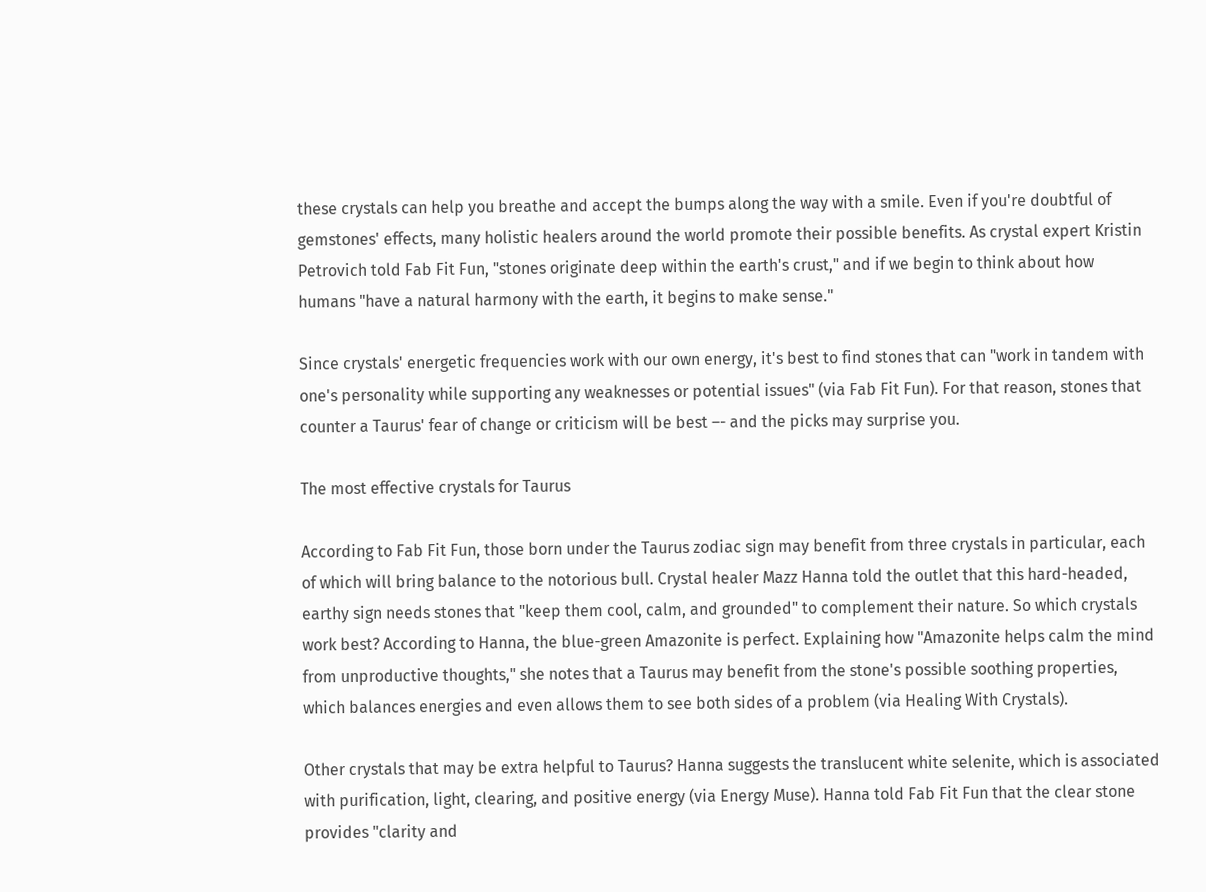these crystals can help you breathe and accept the bumps along the way with a smile. Even if you're doubtful of gemstones' effects, many holistic healers around the world promote their possible benefits. As crystal expert Kristin Petrovich told Fab Fit Fun, "stones originate deep within the earth's crust," and if we begin to think about how humans "have a natural harmony with the earth, it begins to make sense."

Since crystals' energetic frequencies work with our own energy, it's best to find stones that can "work in tandem with one's personality while supporting any weaknesses or potential issues" (via Fab Fit Fun). For that reason, stones that counter a Taurus' fear of change or criticism will be best –- and the picks may surprise you.

The most effective crystals for Taurus

According to Fab Fit Fun, those born under the Taurus zodiac sign may benefit from three crystals in particular, each of which will bring balance to the notorious bull. Crystal healer Mazz Hanna told the outlet that this hard-headed, earthy sign needs stones that "keep them cool, calm, and grounded" to complement their nature. So which crystals work best? According to Hanna, the blue-green Amazonite is perfect. Explaining how "Amazonite helps calm the mind from unproductive thoughts," she notes that a Taurus may benefit from the stone's possible soothing properties, which balances energies and even allows them to see both sides of a problem (via Healing With Crystals).

Other crystals that may be extra helpful to Taurus? Hanna suggests the translucent white selenite, which is associated with purification, light, clearing, and positive energy (via Energy Muse). Hanna told Fab Fit Fun that the clear stone provides "clarity and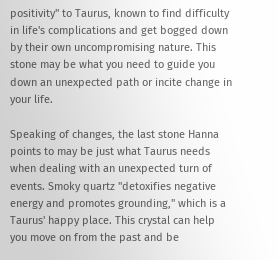positivity" to Taurus, known to find difficulty in life's complications and get bogged down by their own uncompromising nature. This stone may be what you need to guide you down an unexpected path or incite change in your life.

Speaking of changes, the last stone Hanna points to may be just what Taurus needs when dealing with an unexpected turn of events. Smoky quartz "detoxifies negative energy and promotes grounding," which is a Taurus' happy place. This crystal can help you move on from the past and be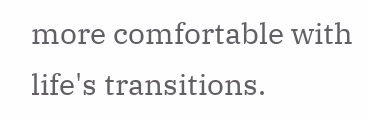more comfortable with life's transitions.